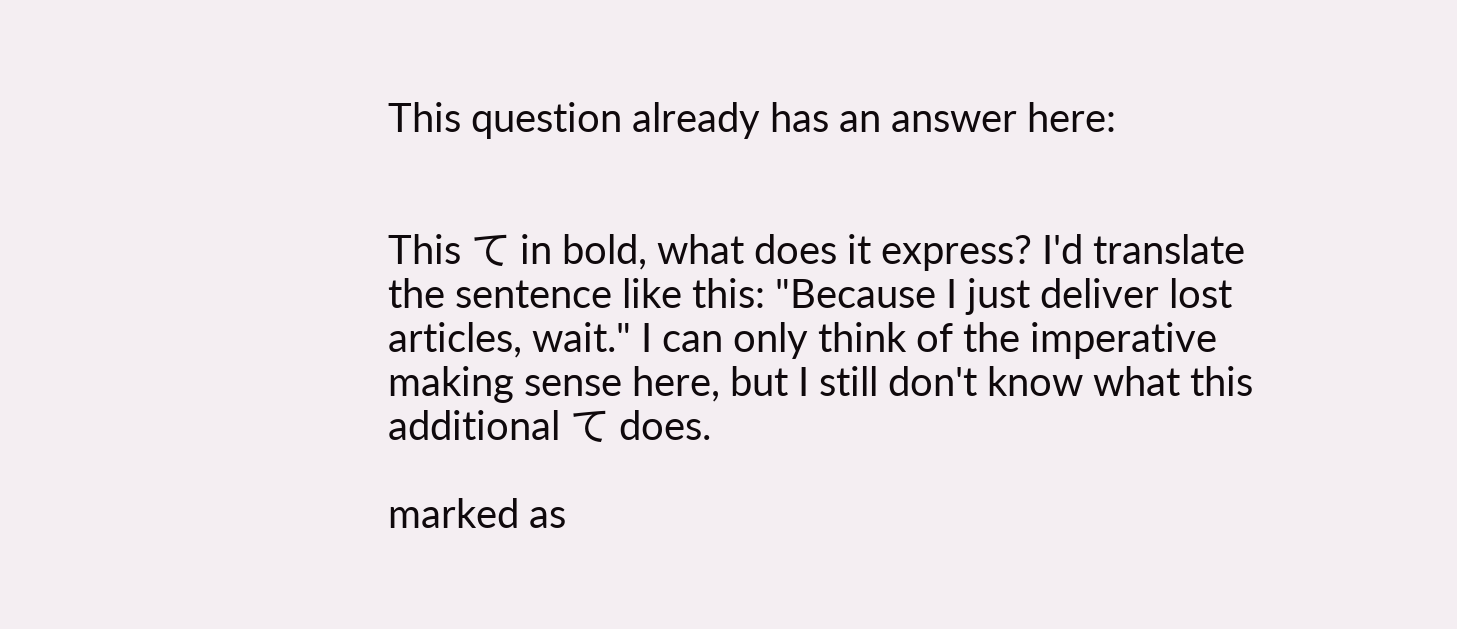This question already has an answer here:


This て in bold, what does it express? I'd translate the sentence like this: "Because I just deliver lost articles, wait." I can only think of the imperative making sense here, but I still don't know what this additional て does.

marked as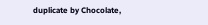duplicate by Chocolate,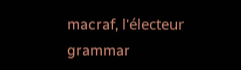macraf, l'électeur grammar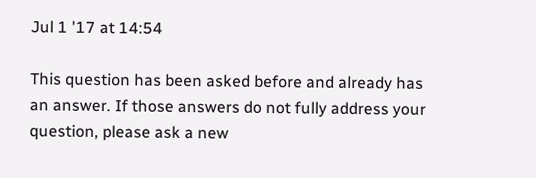Jul 1 '17 at 14:54

This question has been asked before and already has an answer. If those answers do not fully address your question, please ask a new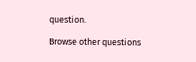question.

Browse other questions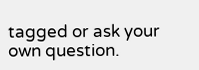tagged or ask your own question.